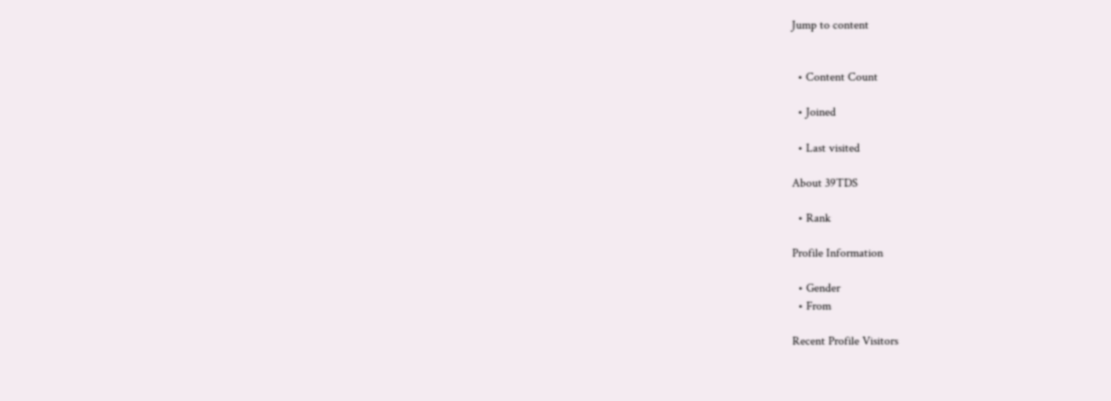Jump to content


  • Content Count

  • Joined

  • Last visited

About 39TDS

  • Rank

Profile Information

  • Gender
  • From

Recent Profile Visitors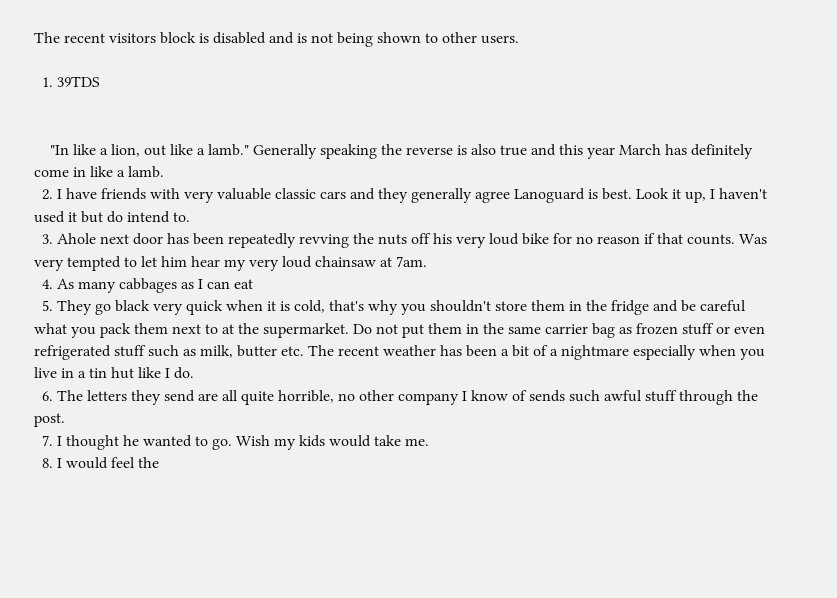The recent visitors block is disabled and is not being shown to other users.

  1. 39TDS


    "In like a lion, out like a lamb." Generally speaking the reverse is also true and this year March has definitely come in like a lamb.
  2. I have friends with very valuable classic cars and they generally agree Lanoguard is best. Look it up, I haven't used it but do intend to.
  3. Ahole next door has been repeatedly revving the nuts off his very loud bike for no reason if that counts. Was very tempted to let him hear my very loud chainsaw at 7am.
  4. As many cabbages as I can eat
  5. They go black very quick when it is cold, that's why you shouldn't store them in the fridge and be careful what you pack them next to at the supermarket. Do not put them in the same carrier bag as frozen stuff or even refrigerated stuff such as milk, butter etc. The recent weather has been a bit of a nightmare especially when you live in a tin hut like I do.
  6. The letters they send are all quite horrible, no other company I know of sends such awful stuff through the post.
  7. I thought he wanted to go. Wish my kids would take me.
  8. I would feel the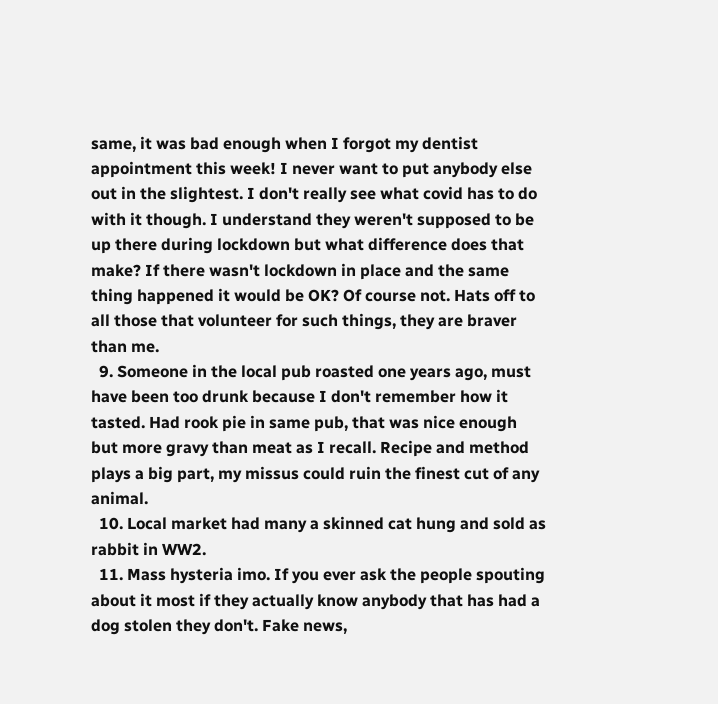same, it was bad enough when I forgot my dentist appointment this week! I never want to put anybody else out in the slightest. I don't really see what covid has to do with it though. I understand they weren't supposed to be up there during lockdown but what difference does that make? If there wasn't lockdown in place and the same thing happened it would be OK? Of course not. Hats off to all those that volunteer for such things, they are braver than me.
  9. Someone in the local pub roasted one years ago, must have been too drunk because I don't remember how it tasted. Had rook pie in same pub, that was nice enough but more gravy than meat as I recall. Recipe and method plays a big part, my missus could ruin the finest cut of any animal.
  10. Local market had many a skinned cat hung and sold as rabbit in WW2.
  11. Mass hysteria imo. If you ever ask the people spouting about it most if they actually know anybody that has had a dog stolen they don't. Fake news,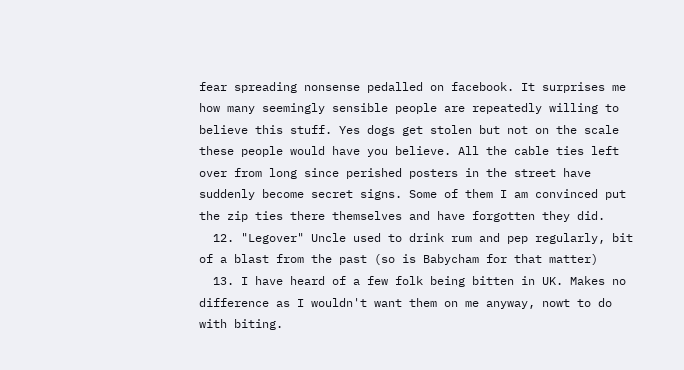fear spreading nonsense pedalled on facebook. It surprises me how many seemingly sensible people are repeatedly willing to believe this stuff. Yes dogs get stolen but not on the scale these people would have you believe. All the cable ties left over from long since perished posters in the street have suddenly become secret signs. Some of them I am convinced put the zip ties there themselves and have forgotten they did.
  12. "Legover" Uncle used to drink rum and pep regularly, bit of a blast from the past (so is Babycham for that matter)
  13. I have heard of a few folk being bitten in UK. Makes no difference as I wouldn't want them on me anyway, nowt to do with biting.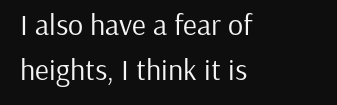I also have a fear of heights, I think it is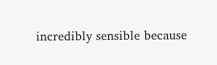incredibly sensible because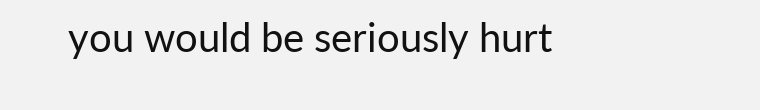you would be seriously hurt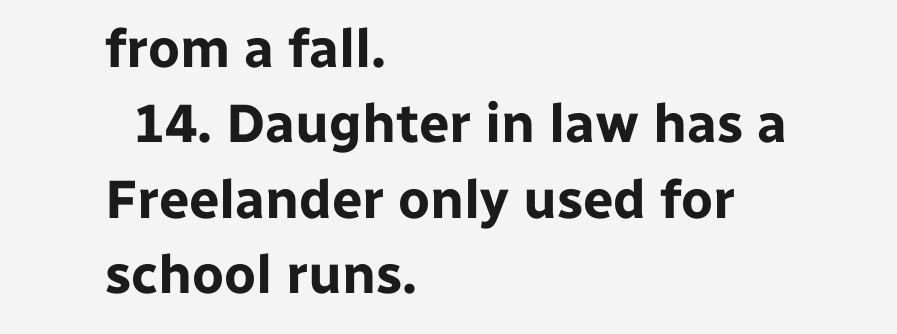from a fall.
  14. Daughter in law has a Freelander only used for school runs.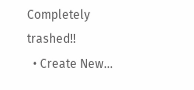Completely trashed!!
  • Create New...